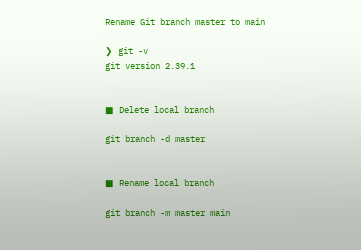Rename Git branch master to main

❯ git -v
git version 2.39.1


■ Delete local branch

git branch -d master


■ Rename local branch

git branch -m master main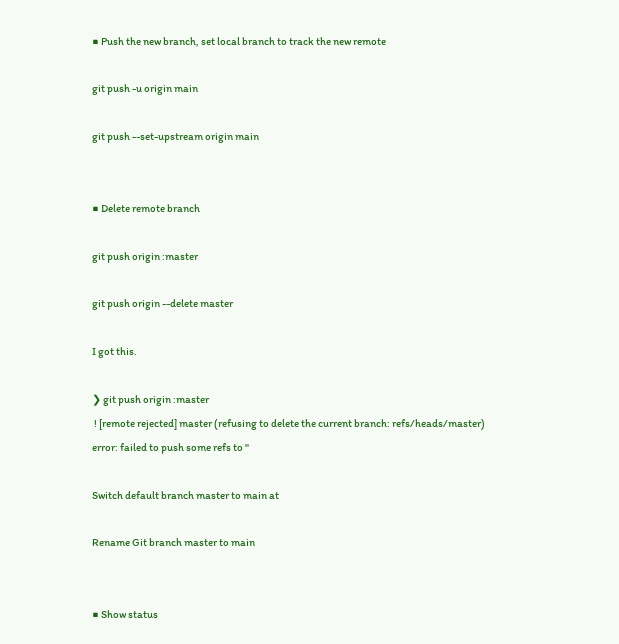■ Push the new branch, set local branch to track the new remote

git push -u origin main

git push --set-upstream origin main


■ Delete remote branch

git push origin :master

git push origin --delete master

I got this.

❯ git push origin :master
 ! [remote rejected] master (refusing to delete the current branch: refs/heads/master)
error: failed to push some refs to ''

Switch default branch master to main at

Rename Git branch master to main


■ Show status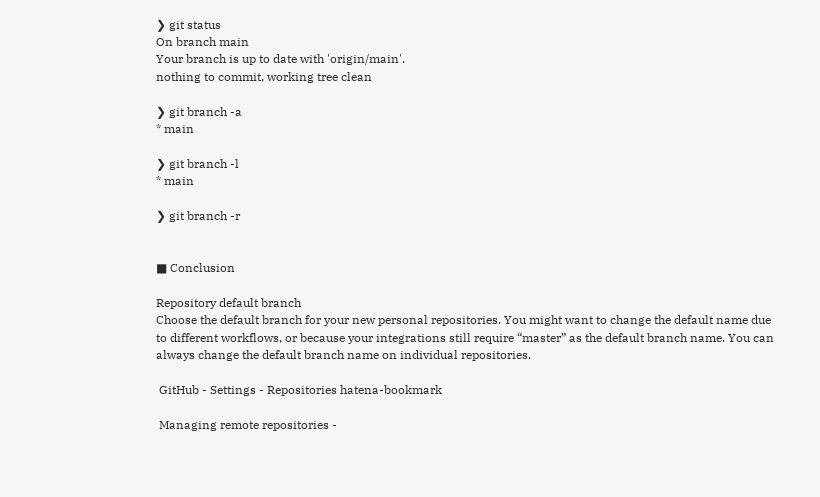❯ git status
On branch main
Your branch is up to date with 'origin/main'.
nothing to commit, working tree clean

❯ git branch -a
* main

❯ git branch -l
* main

❯ git branch -r


■ Conclusion

Repository default branch
Choose the default branch for your new personal repositories. You might want to change the default name due to different workflows, or because your integrations still require “master” as the default branch name. You can always change the default branch name on individual repositories.

 GitHub - Settings - Repositories hatena-bookmark

 Managing remote repositories -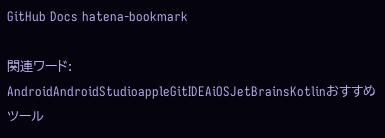GitHub Docs hatena-bookmark

関連ワード:  AndroidAndroidStudioappleGitIDEAiOSJetBrainsKotlinおすすめツール